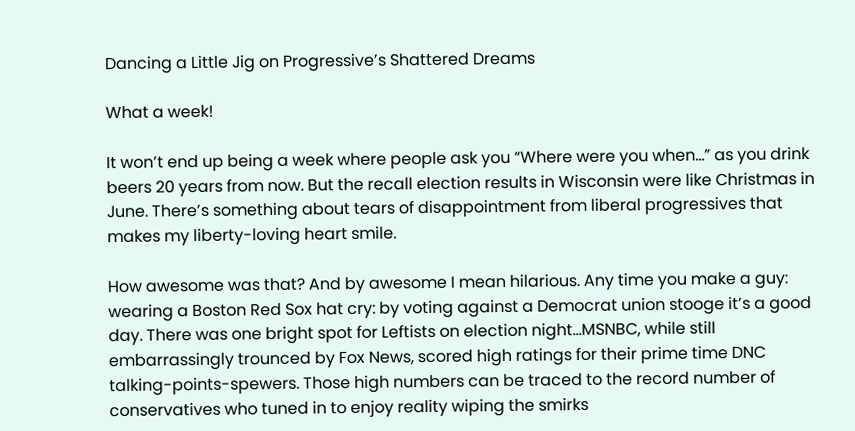Dancing a Little Jig on Progressive’s Shattered Dreams

What a week!

It won’t end up being a week where people ask you “Where were you when…” as you drink beers 20 years from now. But the recall election results in Wisconsin were like Christmas in June. There’s something about tears of disappointment from liberal progressives that makes my liberty-loving heart smile.

How awesome was that? And by awesome I mean hilarious. Any time you make a guy: wearing a Boston Red Sox hat cry: by voting against a Democrat union stooge it’s a good day. There was one bright spot for Leftists on election night…MSNBC, while still embarrassingly trounced by Fox News, scored high ratings for their prime time DNC talking-points-spewers. Those high numbers can be traced to the record number of conservatives who tuned in to enjoy reality wiping the smirks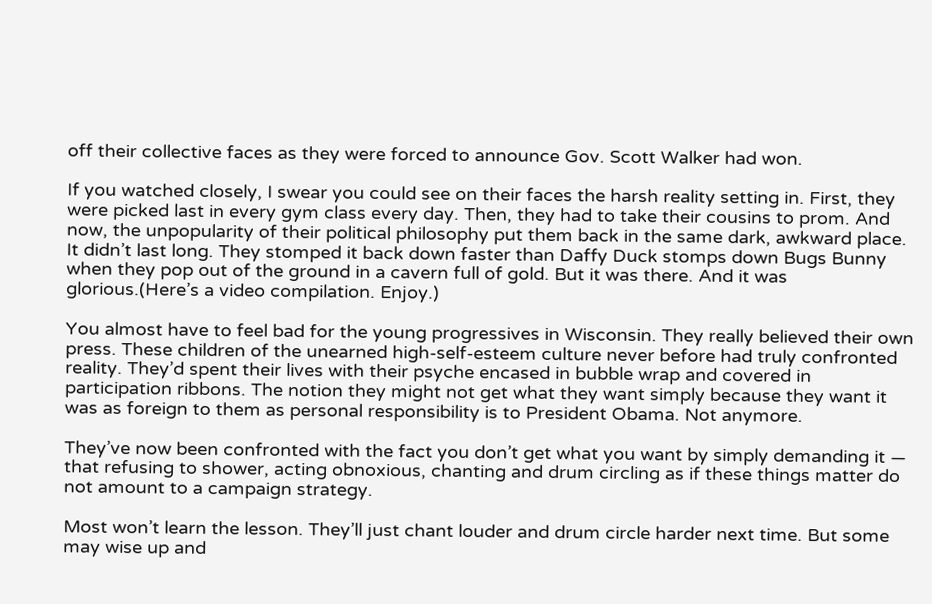off their collective faces as they were forced to announce Gov. Scott Walker had won.

If you watched closely, I swear you could see on their faces the harsh reality setting in. First, they were picked last in every gym class every day. Then, they had to take their cousins to prom. And now, the unpopularity of their political philosophy put them back in the same dark, awkward place. It didn’t last long. They stomped it back down faster than Daffy Duck stomps down Bugs Bunny when they pop out of the ground in a cavern full of gold. But it was there. And it was glorious.(Here’s a video compilation. Enjoy.)

You almost have to feel bad for the young progressives in Wisconsin. They really believed their own press. These children of the unearned high-self-esteem culture never before had truly confronted reality. They’d spent their lives with their psyche encased in bubble wrap and covered in participation ribbons. The notion they might not get what they want simply because they want it was as foreign to them as personal responsibility is to President Obama. Not anymore.

They’ve now been confronted with the fact you don’t get what you want by simply demanding it — that refusing to shower, acting obnoxious, chanting and drum circling as if these things matter do not amount to a campaign strategy.

Most won’t learn the lesson. They’ll just chant louder and drum circle harder next time. But some may wise up and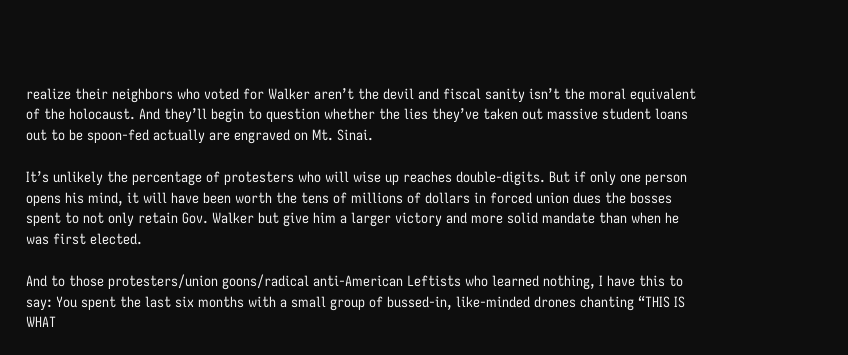realize their neighbors who voted for Walker aren’t the devil and fiscal sanity isn’t the moral equivalent of the holocaust. And they’ll begin to question whether the lies they’ve taken out massive student loans out to be spoon-fed actually are engraved on Mt. Sinai.

It’s unlikely the percentage of protesters who will wise up reaches double-digits. But if only one person opens his mind, it will have been worth the tens of millions of dollars in forced union dues the bosses spent to not only retain Gov. Walker but give him a larger victory and more solid mandate than when he was first elected.

And to those protesters/union goons/radical anti-American Leftists who learned nothing, I have this to say: You spent the last six months with a small group of bussed-in, like-minded drones chanting “THIS IS WHAT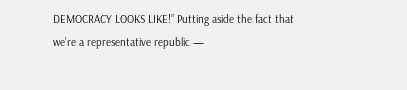DEMOCRACY LOOKS LIKE!” Putting aside the fact that we’re a representative republic —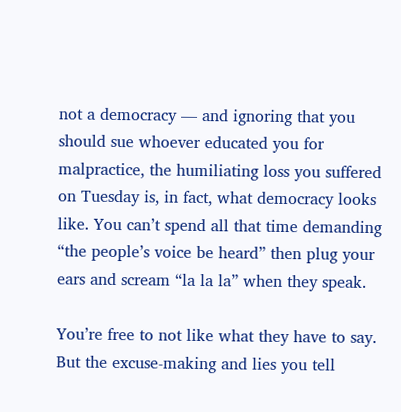not a democracy — and ignoring that you should sue whoever educated you for malpractice, the humiliating loss you suffered on Tuesday is, in fact, what democracy looks like. You can’t spend all that time demanding “the people’s voice be heard” then plug your ears and scream “la la la” when they speak.

You’re free to not like what they have to say. But the excuse-making and lies you tell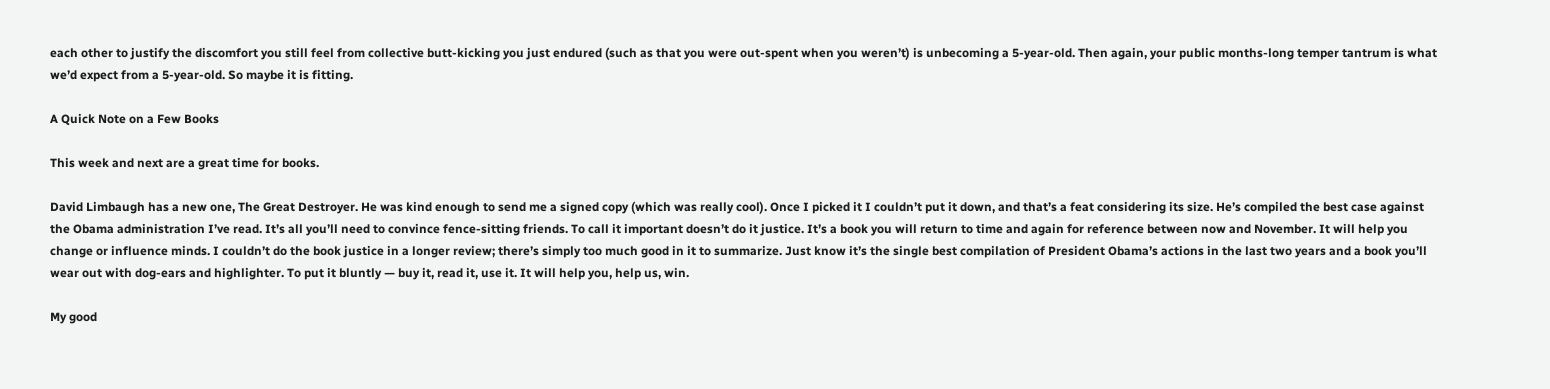each other to justify the discomfort you still feel from collective butt-kicking you just endured (such as that you were out-spent when you weren’t) is unbecoming a 5-year-old. Then again, your public months-long temper tantrum is what we’d expect from a 5-year-old. So maybe it is fitting.

A Quick Note on a Few Books

This week and next are a great time for books.

David Limbaugh has a new one, The Great Destroyer. He was kind enough to send me a signed copy (which was really cool). Once I picked it I couldn’t put it down, and that’s a feat considering its size. He’s compiled the best case against the Obama administration I’ve read. It’s all you’ll need to convince fence-sitting friends. To call it important doesn’t do it justice. It’s a book you will return to time and again for reference between now and November. It will help you change or influence minds. I couldn’t do the book justice in a longer review; there’s simply too much good in it to summarize. Just know it’s the single best compilation of President Obama’s actions in the last two years and a book you’ll wear out with dog-ears and highlighter. To put it bluntly — buy it, read it, use it. It will help you, help us, win.

My good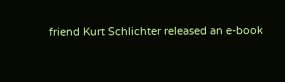friend Kurt Schlichter released an e-book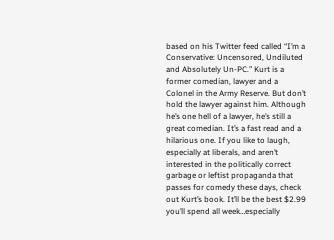based on his Twitter feed called “I’m a Conservative: Uncensored, Undiluted and Absolutely Un-PC.” Kurt is a former comedian, lawyer and a Colonel in the Army Reserve. But don’t hold the lawyer against him. Although he’s one hell of a lawyer, he’s still a great comedian. It’s a fast read and a hilarious one. If you like to laugh, especially at liberals, and aren’t interested in the politically correct garbage or leftist propaganda that passes for comedy these days, check out Kurt’s book. It’ll be the best $2.99 you’ll spend all week…especially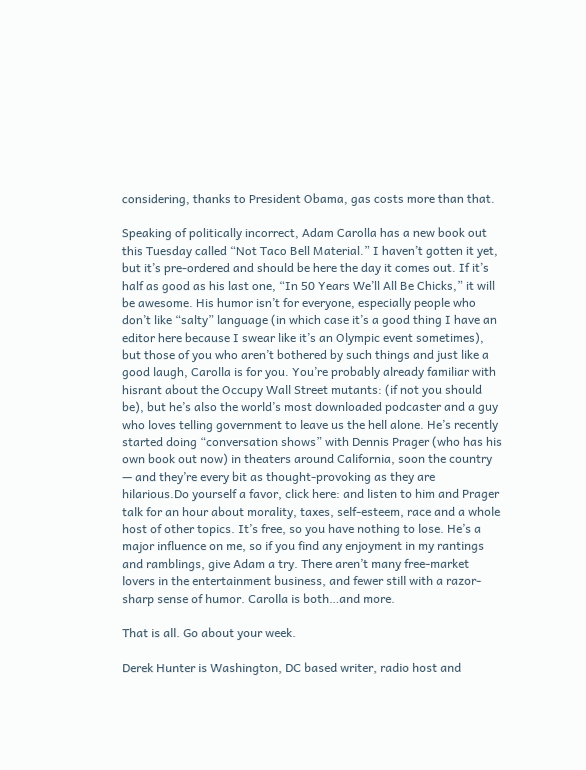considering, thanks to President Obama, gas costs more than that.

Speaking of politically incorrect, Adam Carolla has a new book out this Tuesday called “Not Taco Bell Material.” I haven’t gotten it yet, but it’s pre-ordered and should be here the day it comes out. If it’s half as good as his last one, “In 50 Years We’ll All Be Chicks,” it will be awesome. His humor isn’t for everyone, especially people who don’t like “salty” language (in which case it’s a good thing I have an editor here because I swear like it’s an Olympic event sometimes), but those of you who aren’t bothered by such things and just like a good laugh, Carolla is for you. You’re probably already familiar with hisrant about the Occupy Wall Street mutants: (if not you should be), but he’s also the world’s most downloaded podcaster and a guy who loves telling government to leave us the hell alone. He’s recently started doing “conversation shows” with Dennis Prager (who has his own book out now) in theaters around California, soon the country — and they’re every bit as thought-provoking as they are hilarious.Do yourself a favor, click here: and listen to him and Prager talk for an hour about morality, taxes, self-esteem, race and a whole host of other topics. It’s free, so you have nothing to lose. He’s a major influence on me, so if you find any enjoyment in my rantings and ramblings, give Adam a try. There aren’t many free-market lovers in the entertainment business, and fewer still with a razor-sharp sense of humor. Carolla is both…and more.

That is all. Go about your week.

Derek Hunter is Washington, DC based writer, radio host and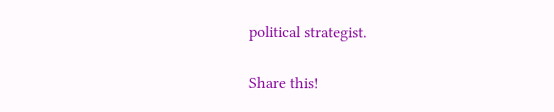political strategist.

Share this!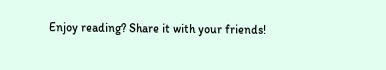Enjoy reading? Share it with your friends!